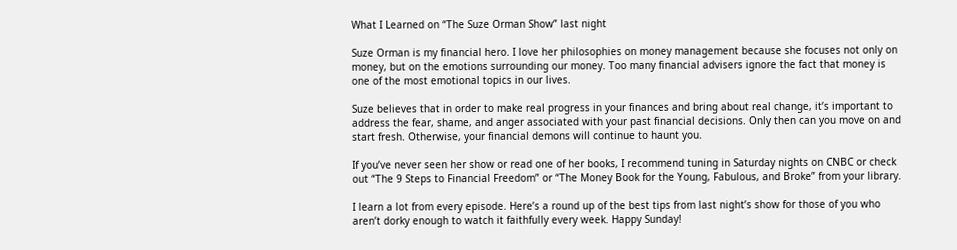What I Learned on “The Suze Orman Show” last night

Suze Orman is my financial hero. I love her philosophies on money management because she focuses not only on money, but on the emotions surrounding our money. Too many financial advisers ignore the fact that money is one of the most emotional topics in our lives.

Suze believes that in order to make real progress in your finances and bring about real change, it’s important to address the fear, shame, and anger associated with your past financial decisions. Only then can you move on and start fresh. Otherwise, your financial demons will continue to haunt you.

If you’ve never seen her show or read one of her books, I recommend tuning in Saturday nights on CNBC or check out “The 9 Steps to Financial Freedom” or “The Money Book for the Young, Fabulous, and Broke” from your library.

I learn a lot from every episode. Here’s a round up of the best tips from last night’s show for those of you who aren’t dorky enough to watch it faithfully every week. Happy Sunday!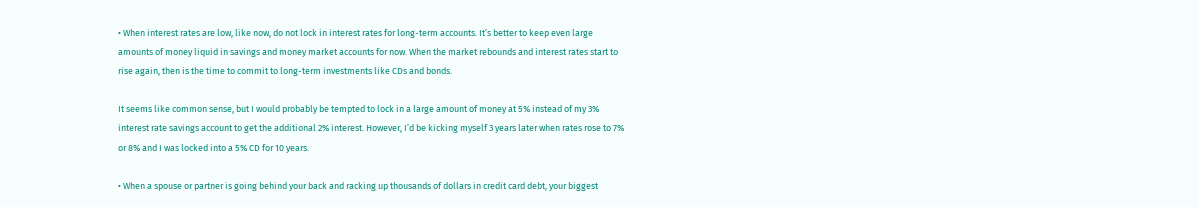• When interest rates are low, like now, do not lock in interest rates for long-term accounts. It’s better to keep even large amounts of money liquid in savings and money market accounts for now. When the market rebounds and interest rates start to rise again, then is the time to commit to long-term investments like CDs and bonds.

It seems like common sense, but I would probably be tempted to lock in a large amount of money at 5% instead of my 3% interest rate savings account to get the additional 2% interest. However, I’d be kicking myself 3 years later when rates rose to 7% or 8% and I was locked into a 5% CD for 10 years.

• When a spouse or partner is going behind your back and racking up thousands of dollars in credit card debt, your biggest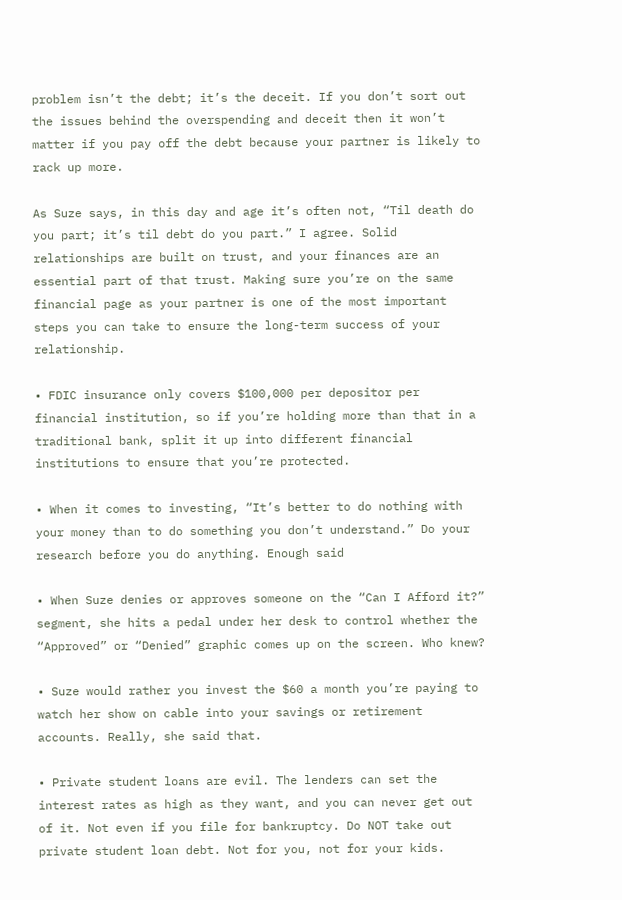problem isn’t the debt; it’s the deceit. If you don’t sort out the issues behind the overspending and deceit then it won’t matter if you pay off the debt because your partner is likely to rack up more.

As Suze says, in this day and age it’s often not, “Til death do you part; it’s til debt do you part.” I agree. Solid relationships are built on trust, and your finances are an essential part of that trust. Making sure you’re on the same financial page as your partner is one of the most important steps you can take to ensure the long-term success of your relationship.

• FDIC insurance only covers $100,000 per depositor per financial institution, so if you’re holding more than that in a traditional bank, split it up into different financial institutions to ensure that you’re protected.

• When it comes to investing, “It’s better to do nothing with your money than to do something you don’t understand.” Do your research before you do anything. Enough said

• When Suze denies or approves someone on the “Can I Afford it?” segment, she hits a pedal under her desk to control whether the “Approved” or “Denied” graphic comes up on the screen. Who knew?

• Suze would rather you invest the $60 a month you’re paying to watch her show on cable into your savings or retirement accounts. Really, she said that.

• Private student loans are evil. The lenders can set the interest rates as high as they want, and you can never get out of it. Not even if you file for bankruptcy. Do NOT take out private student loan debt. Not for you, not for your kids.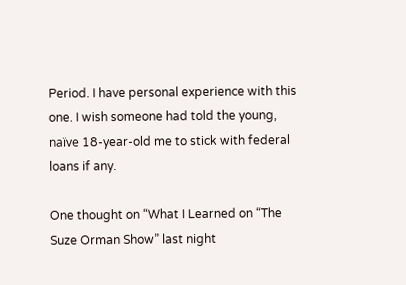Period. I have personal experience with this one. I wish someone had told the young, naïve 18-year-old me to stick with federal loans if any.

One thought on “What I Learned on “The Suze Orman Show” last night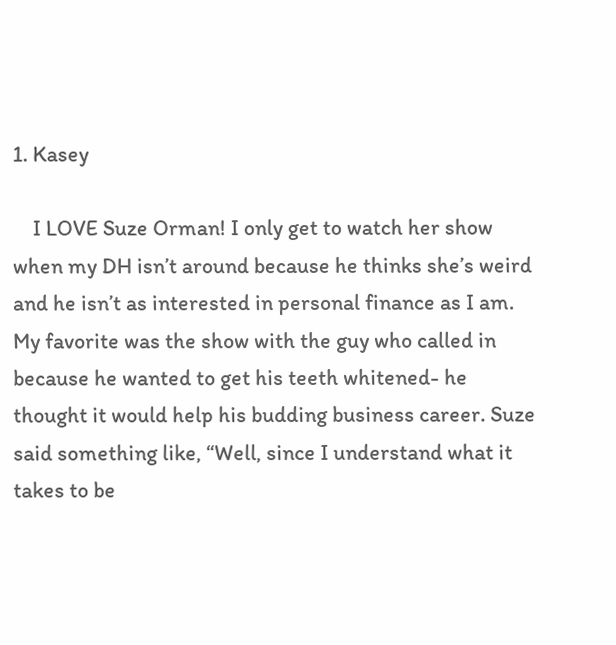1. Kasey

    I LOVE Suze Orman! I only get to watch her show when my DH isn’t around because he thinks she’s weird and he isn’t as interested in personal finance as I am. My favorite was the show with the guy who called in because he wanted to get his teeth whitened- he thought it would help his budding business career. Suze said something like, “Well, since I understand what it takes to be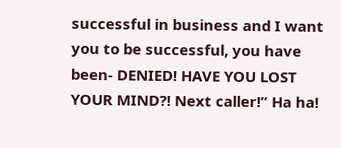successful in business and I want you to be successful, you have been- DENIED! HAVE YOU LOST YOUR MIND?! Next caller!” Ha ha!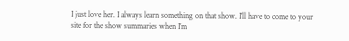I just love her. I always learn something on that show. I’ll have to come to your site for the show summaries when I’m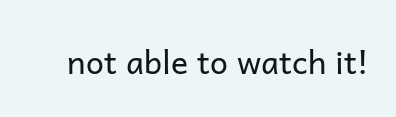not able to watch it!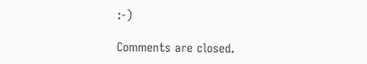:-)

Comments are closed.